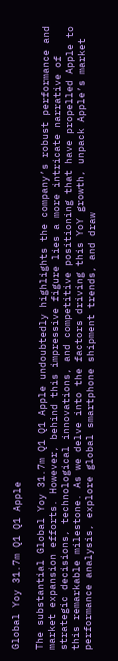Global Yoy 31.7m Q1 Q1 Apple

The substantial Global Yoy 31.7m Q1 Q1 Apple undoubtedly highlights the company’s robust performance and market expansion efforts. However, behind this impressive figure lies a more intricate narrative of strategic decisions, technological innovations, and competitive positioning that have propelled Apple to this remarkable milestone. As we delve into the factors driving this YoY growth, unpack Apple’s market performance analysis, explore global smartphone shipment trends, and draw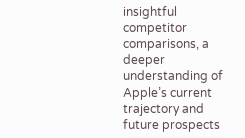insightful competitor comparisons, a deeper understanding of Apple’s current trajectory and future prospects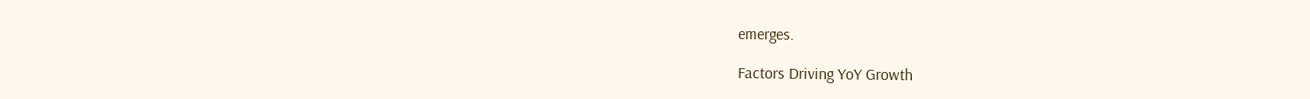emerges.

Factors Driving YoY Growth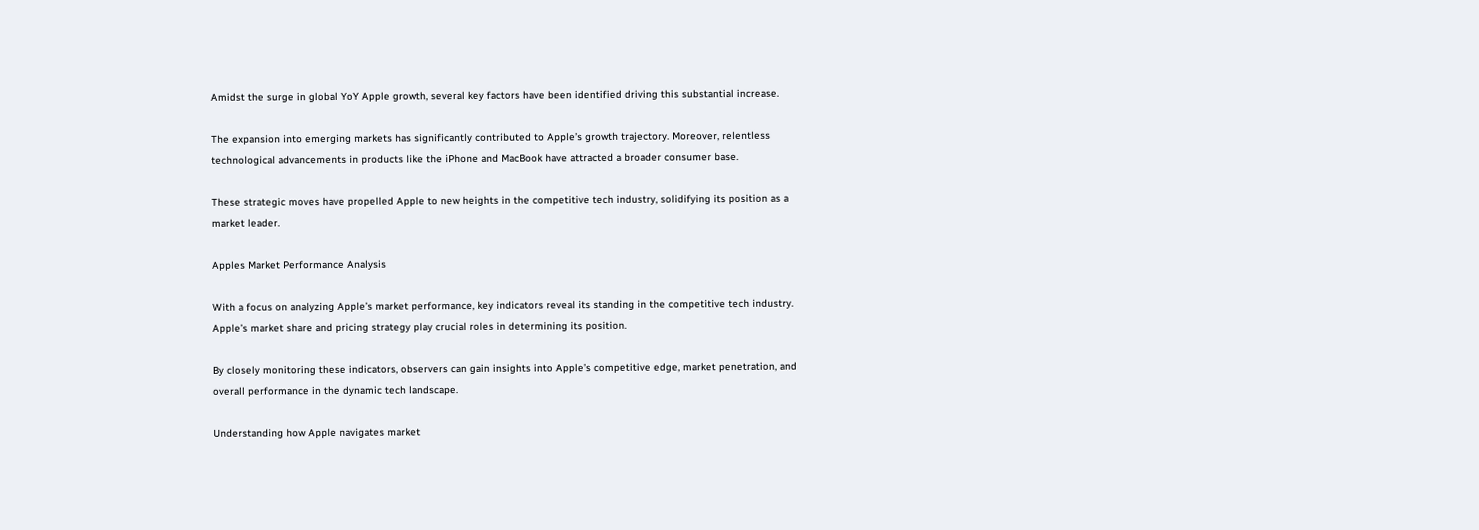Amidst the surge in global YoY Apple growth, several key factors have been identified driving this substantial increase.

The expansion into emerging markets has significantly contributed to Apple’s growth trajectory. Moreover, relentless technological advancements in products like the iPhone and MacBook have attracted a broader consumer base.

These strategic moves have propelled Apple to new heights in the competitive tech industry, solidifying its position as a market leader.

Apples Market Performance Analysis

With a focus on analyzing Apple’s market performance, key indicators reveal its standing in the competitive tech industry. Apple’s market share and pricing strategy play crucial roles in determining its position.

By closely monitoring these indicators, observers can gain insights into Apple’s competitive edge, market penetration, and overall performance in the dynamic tech landscape.

Understanding how Apple navigates market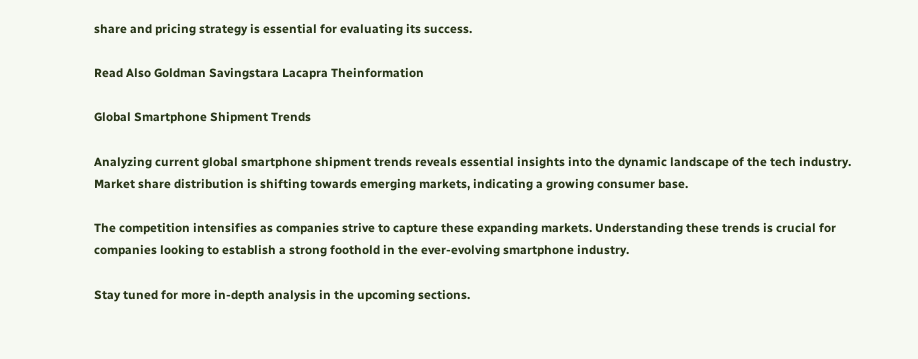share and pricing strategy is essential for evaluating its success.

Read Also Goldman Savingstara Lacapra Theinformation

Global Smartphone Shipment Trends

Analyzing current global smartphone shipment trends reveals essential insights into the dynamic landscape of the tech industry. Market share distribution is shifting towards emerging markets, indicating a growing consumer base.

The competition intensifies as companies strive to capture these expanding markets. Understanding these trends is crucial for companies looking to establish a strong foothold in the ever-evolving smartphone industry.

Stay tuned for more in-depth analysis in the upcoming sections.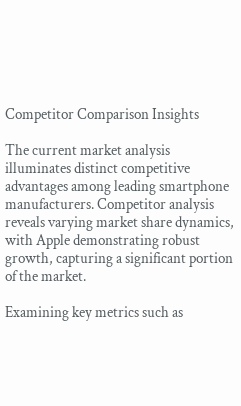Competitor Comparison Insights

The current market analysis illuminates distinct competitive advantages among leading smartphone manufacturers. Competitor analysis reveals varying market share dynamics, with Apple demonstrating robust growth, capturing a significant portion of the market.

Examining key metrics such as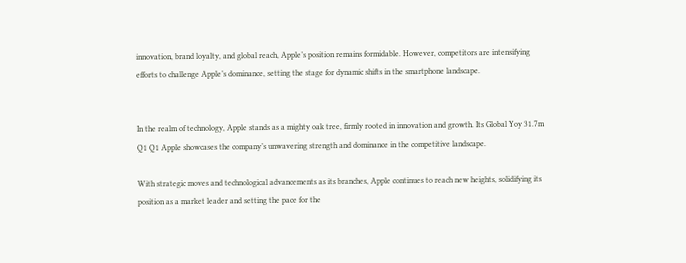innovation, brand loyalty, and global reach, Apple’s position remains formidable. However, competitors are intensifying efforts to challenge Apple’s dominance, setting the stage for dynamic shifts in the smartphone landscape.


In the realm of technology, Apple stands as a mighty oak tree, firmly rooted in innovation and growth. Its Global Yoy 31.7m Q1 Q1 Apple showcases the company’s unwavering strength and dominance in the competitive landscape.

With strategic moves and technological advancements as its branches, Apple continues to reach new heights, solidifying its position as a market leader and setting the pace for the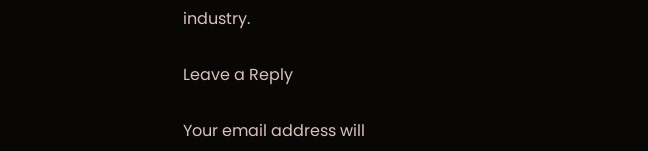industry.

Leave a Reply

Your email address will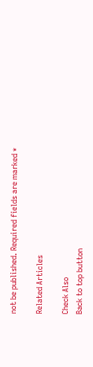not be published. Required fields are marked *

Related Articles

Check Also
Back to top button